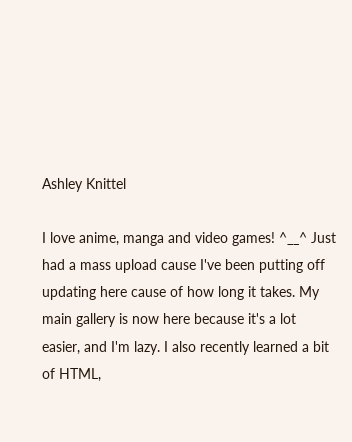Ashley Knittel

I love anime, manga and video games! ^__^ Just had a mass upload cause I've been putting off updating here cause of how long it takes. My main gallery is now here because it's a lot easier, and I'm lazy. I also recently learned a bit of HTML,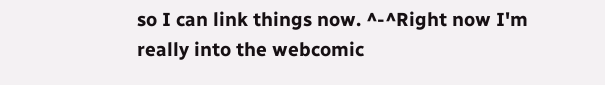so I can link things now. ^-^Right now I'm really into the webcomic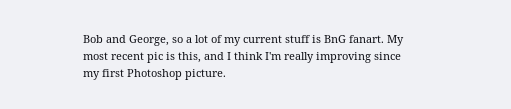Bob and George, so a lot of my current stuff is BnG fanart. My most recent pic is this, and I think I'm really improving since my first Photoshop picture.